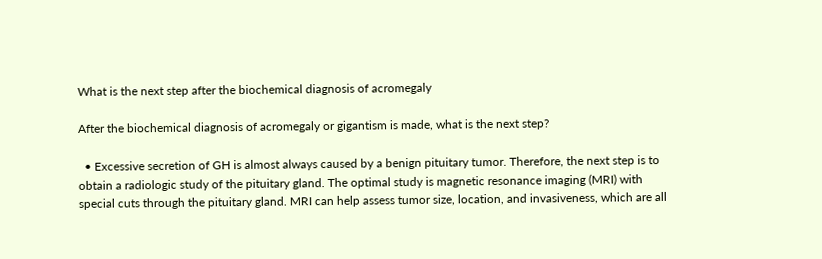What is the next step after the biochemical diagnosis of acromegaly

After the biochemical diagnosis of acromegaly or gigantism is made, what is the next step?

  • Excessive secretion of GH is almost always caused by a benign pituitary tumor. Therefore, the next step is to obtain a radiologic study of the pituitary gland. The optimal study is magnetic resonance imaging (MRI) with special cuts through the pituitary gland. MRI can help assess tumor size, location, and invasiveness, which are all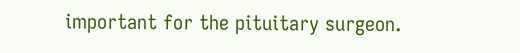important for the pituitary surgeon.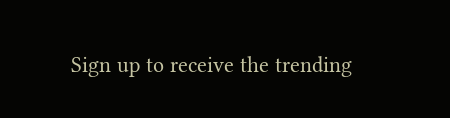Sign up to receive the trending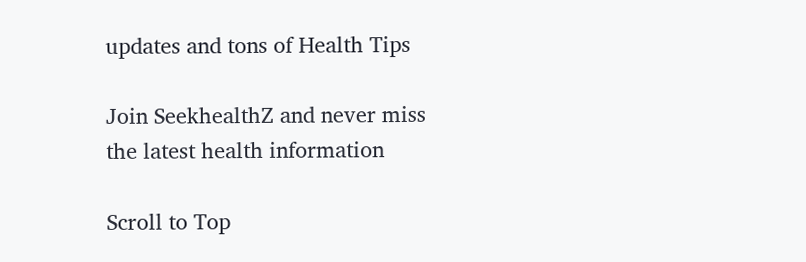updates and tons of Health Tips

Join SeekhealthZ and never miss the latest health information

Scroll to Top